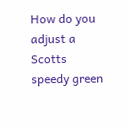How do you adjust a Scotts speedy green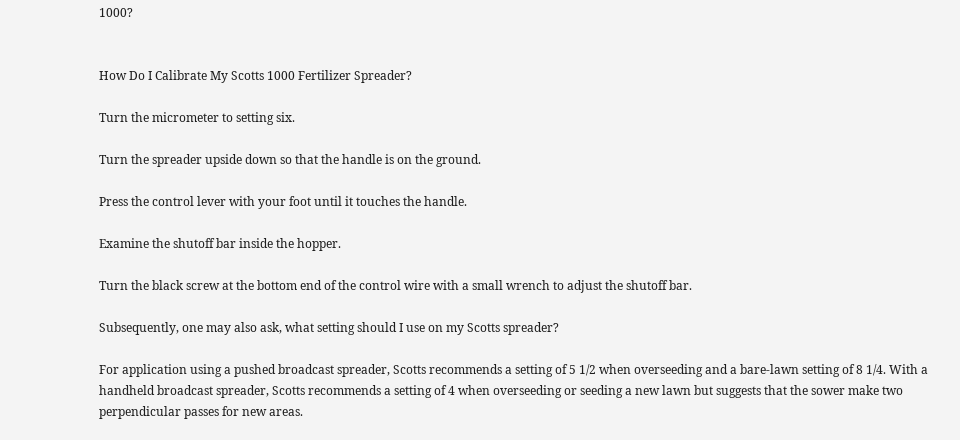1000?


How Do I Calibrate My Scotts 1000 Fertilizer Spreader?

Turn the micrometer to setting six.

Turn the spreader upside down so that the handle is on the ground.

Press the control lever with your foot until it touches the handle.

Examine the shutoff bar inside the hopper.

Turn the black screw at the bottom end of the control wire with a small wrench to adjust the shutoff bar.

Subsequently, one may also ask, what setting should I use on my Scotts spreader?

For application using a pushed broadcast spreader, Scotts recommends a setting of 5 1/2 when overseeding and a bare-lawn setting of 8 1/4. With a handheld broadcast spreader, Scotts recommends a setting of 4 when overseeding or seeding a new lawn but suggests that the sower make two perpendicular passes for new areas.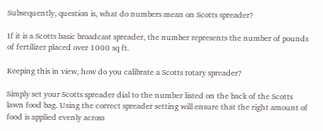Subsequently, question is, what do numbers mean on Scotts spreader?

If it is a Scotts basic broadcast spreader, the number represents the number of pounds of fertilizer placed over 1000 sq ft.

Keeping this in view, how do you calibrate a Scotts rotary spreader?

Simply set your Scotts spreader dial to the number listed on the back of the Scotts lawn food bag. Using the correct spreader setting will ensure that the right amount of food is applied evenly across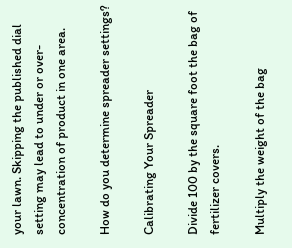your lawn. Skipping the published dial setting may lead to under or over-concentration of product in one area.

How do you determine spreader settings?

Calibrating Your Spreader

Divide 100 by the square foot the bag of fertilizer covers.

Multiply the weight of the bag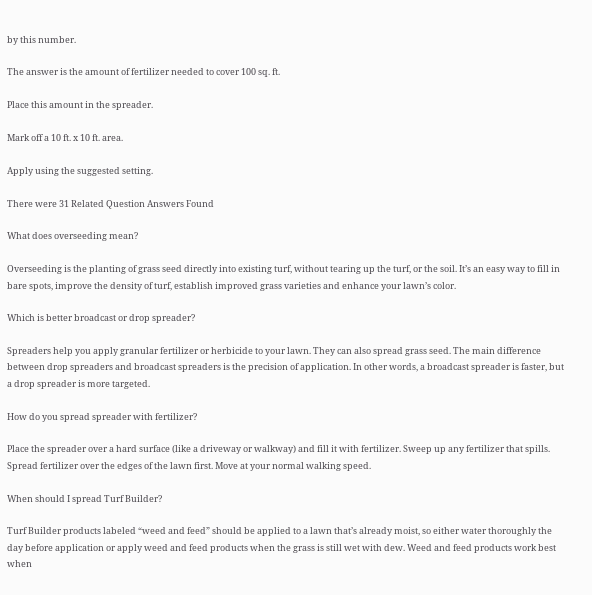by this number.

The answer is the amount of fertilizer needed to cover 100 sq. ft.

Place this amount in the spreader.

Mark off a 10 ft. x 10 ft. area.

Apply using the suggested setting.

There were 31 Related Question Answers Found

What does overseeding mean?

Overseeding is the planting of grass seed directly into existing turf, without tearing up the turf, or the soil. It’s an easy way to fill in bare spots, improve the density of turf, establish improved grass varieties and enhance your lawn’s color.

Which is better broadcast or drop spreader?

Spreaders help you apply granular fertilizer or herbicide to your lawn. They can also spread grass seed. The main difference between drop spreaders and broadcast spreaders is the precision of application. In other words, a broadcast spreader is faster, but a drop spreader is more targeted.

How do you spread spreader with fertilizer?

Place the spreader over a hard surface (like a driveway or walkway) and fill it with fertilizer. Sweep up any fertilizer that spills. Spread fertilizer over the edges of the lawn first. Move at your normal walking speed.

When should I spread Turf Builder?

Turf Builder products labeled “weed and feed” should be applied to a lawn that’s already moist, so either water thoroughly the day before application or apply weed and feed products when the grass is still wet with dew. Weed and feed products work best when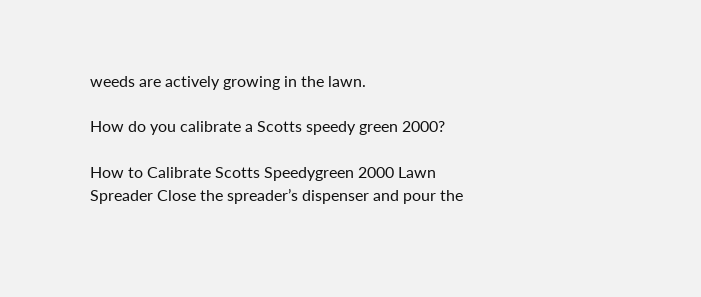weeds are actively growing in the lawn.

How do you calibrate a Scotts speedy green 2000?

How to Calibrate Scotts Speedygreen 2000 Lawn Spreader Close the spreader’s dispenser and pour the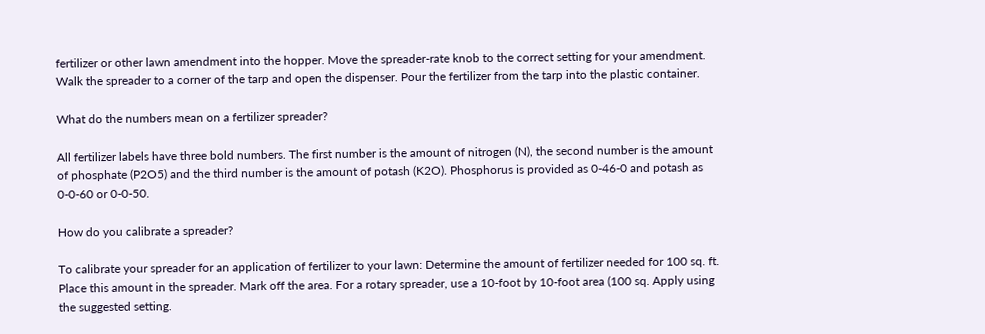fertilizer or other lawn amendment into the hopper. Move the spreader-rate knob to the correct setting for your amendment. Walk the spreader to a corner of the tarp and open the dispenser. Pour the fertilizer from the tarp into the plastic container.

What do the numbers mean on a fertilizer spreader?

All fertilizer labels have three bold numbers. The first number is the amount of nitrogen (N), the second number is the amount of phosphate (P2O5) and the third number is the amount of potash (K2O). Phosphorus is provided as 0-46-0 and potash as 0-0-60 or 0-0-50.

How do you calibrate a spreader?

To calibrate your spreader for an application of fertilizer to your lawn: Determine the amount of fertilizer needed for 100 sq. ft. Place this amount in the spreader. Mark off the area. For a rotary spreader, use a 10-foot by 10-foot area (100 sq. Apply using the suggested setting.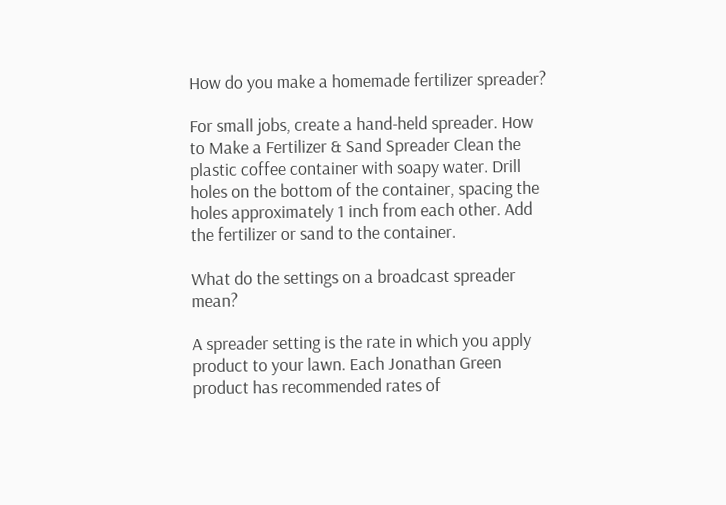How do you make a homemade fertilizer spreader?

For small jobs, create a hand-held spreader. How to Make a Fertilizer & Sand Spreader Clean the plastic coffee container with soapy water. Drill holes on the bottom of the container, spacing the holes approximately 1 inch from each other. Add the fertilizer or sand to the container.

What do the settings on a broadcast spreader mean?

A spreader setting is the rate in which you apply product to your lawn. Each Jonathan Green product has recommended rates of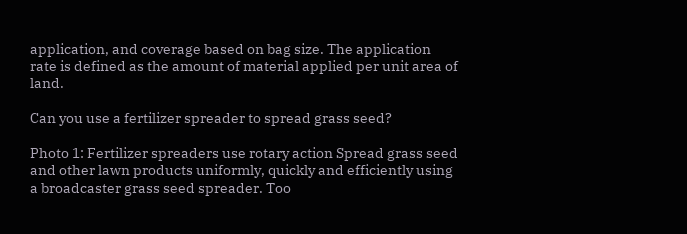application, and coverage based on bag size. The application rate is defined as the amount of material applied per unit area of land.

Can you use a fertilizer spreader to spread grass seed?

Photo 1: Fertilizer spreaders use rotary action Spread grass seed and other lawn products uniformly, quickly and efficiently using a broadcaster grass seed spreader. Too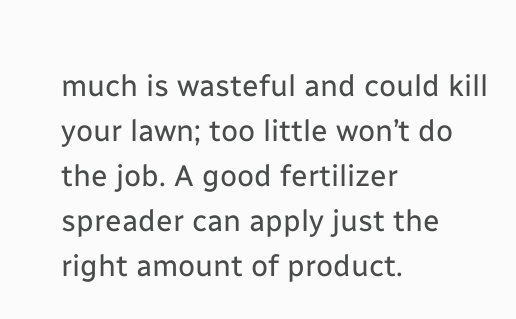much is wasteful and could kill your lawn; too little won’t do the job. A good fertilizer spreader can apply just the right amount of product.